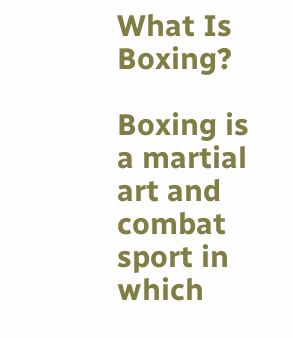What Is Boxing?

Boxing is a martial art and combat sport in which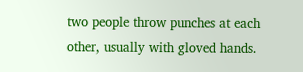two people throw punches at each other, usually with gloved hands.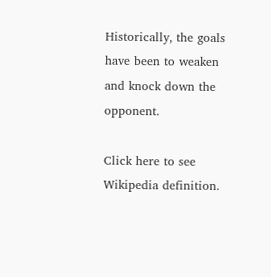Historically, the goals have been to weaken and knock down the opponent.

Click here to see Wikipedia definition.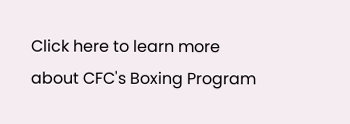Click here to learn more about CFC's Boxing Program